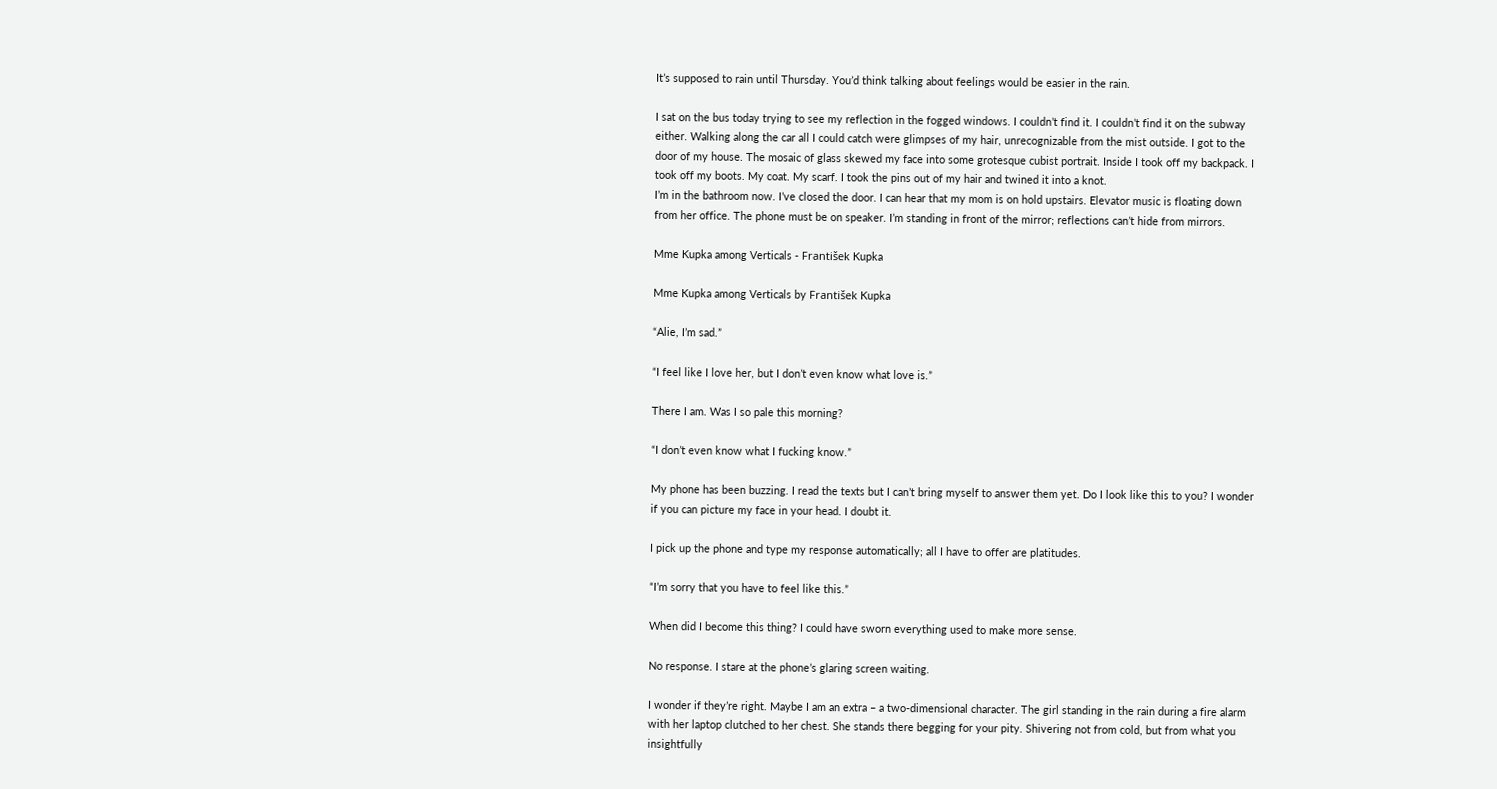It’s supposed to rain until Thursday. You’d think talking about feelings would be easier in the rain.

I sat on the bus today trying to see my reflection in the fogged windows. I couldn’t find it. I couldn’t find it on the subway either. Walking along the car all I could catch were glimpses of my hair, unrecognizable from the mist outside. I got to the door of my house. The mosaic of glass skewed my face into some grotesque cubist portrait. Inside I took off my backpack. I took off my boots. My coat. My scarf. I took the pins out of my hair and twined it into a knot.
I’m in the bathroom now. I’ve closed the door. I can hear that my mom is on hold upstairs. Elevator music is floating down from her office. The phone must be on speaker. I’m standing in front of the mirror; reflections can’t hide from mirrors.

Mme Kupka among Verticals - František Kupka

Mme Kupka among Verticals by František Kupka

“Alie, I’m sad.”

“I feel like I love her, but I don’t even know what love is.”

There I am. Was I so pale this morning?

“I don’t even know what I fucking know.”

My phone has been buzzing. I read the texts but I can’t bring myself to answer them yet. Do I look like this to you? I wonder if you can picture my face in your head. I doubt it.

I pick up the phone and type my response automatically; all I have to offer are platitudes.

“I’m sorry that you have to feel like this.”

When did I become this thing? I could have sworn everything used to make more sense.

No response. I stare at the phone’s glaring screen waiting.

I wonder if they’re right. Maybe I am an extra – a two-dimensional character. The girl standing in the rain during a fire alarm with her laptop clutched to her chest. She stands there begging for your pity. Shivering not from cold, but from what you insightfully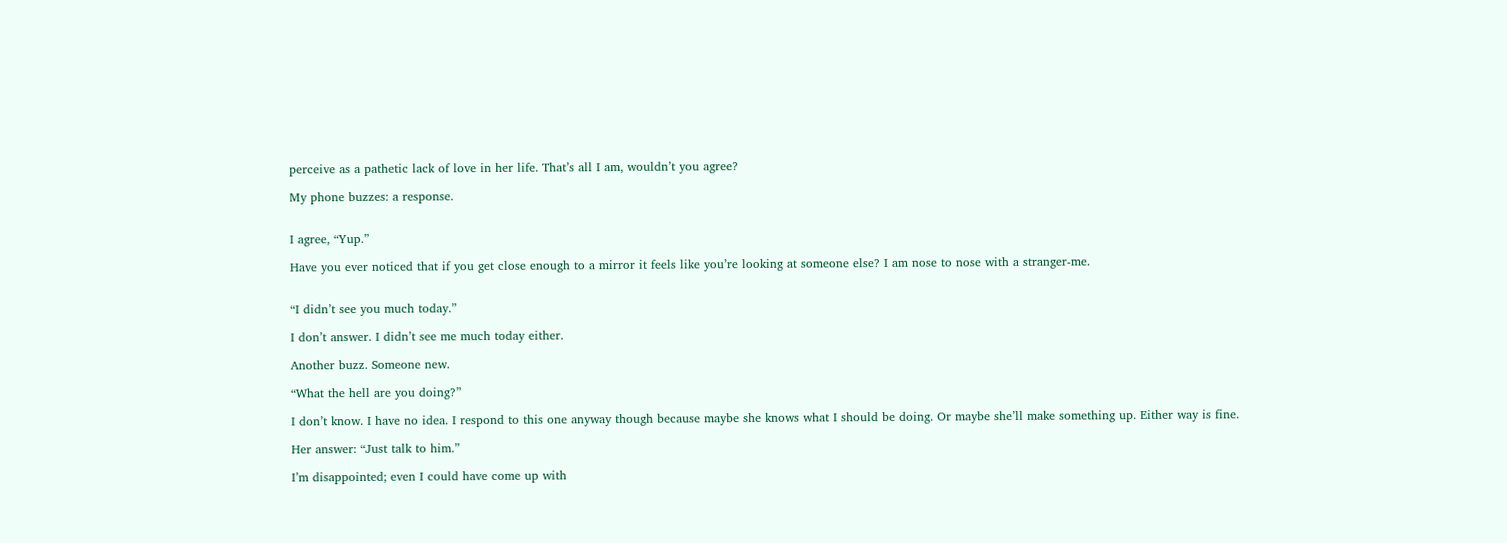perceive as a pathetic lack of love in her life. That’s all I am, wouldn’t you agree?

My phone buzzes: a response.


I agree, “Yup.”

Have you ever noticed that if you get close enough to a mirror it feels like you’re looking at someone else? I am nose to nose with a stranger-me.


“I didn’t see you much today.”

I don’t answer. I didn’t see me much today either.

Another buzz. Someone new.

“What the hell are you doing?”

I don’t know. I have no idea. I respond to this one anyway though because maybe she knows what I should be doing. Or maybe she’ll make something up. Either way is fine.

Her answer: “Just talk to him.”

I’m disappointed; even I could have come up with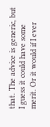that. The advice is generic, but I guess it could have some merit. Or it would if I ever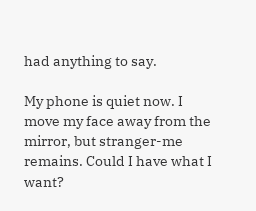had anything to say.

My phone is quiet now. I move my face away from the mirror, but stranger-me remains. Could I have what I want?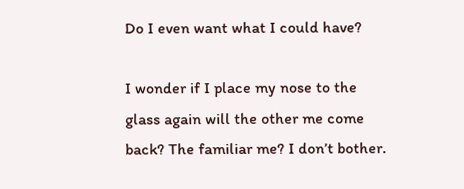Do I even want what I could have?

I wonder if I place my nose to the glass again will the other me come back? The familiar me? I don’t bother.